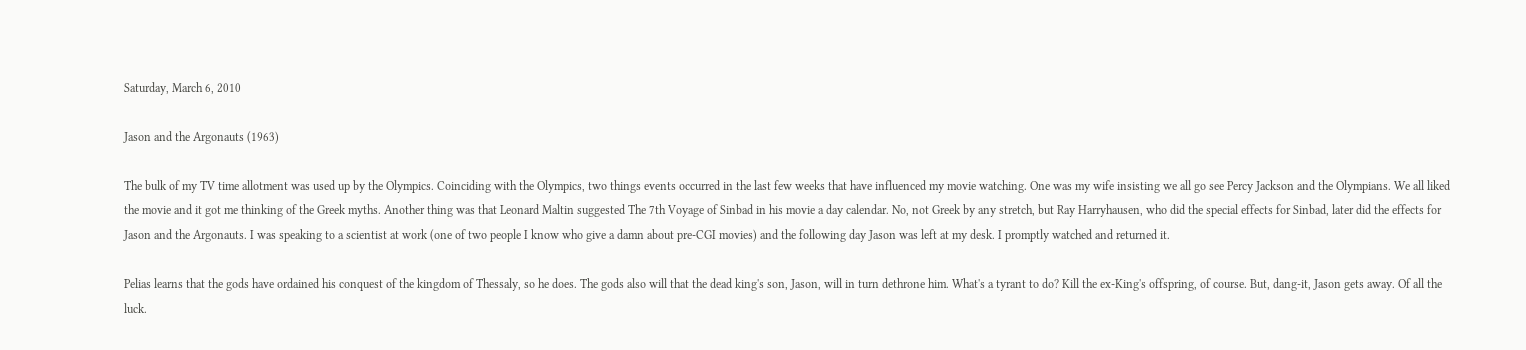Saturday, March 6, 2010

Jason and the Argonauts (1963)

The bulk of my TV time allotment was used up by the Olympics. Coinciding with the Olympics, two things events occurred in the last few weeks that have influenced my movie watching. One was my wife insisting we all go see Percy Jackson and the Olympians. We all liked the movie and it got me thinking of the Greek myths. Another thing was that Leonard Maltin suggested The 7th Voyage of Sinbad in his movie a day calendar. No, not Greek by any stretch, but Ray Harryhausen, who did the special effects for Sinbad, later did the effects for Jason and the Argonauts. I was speaking to a scientist at work (one of two people I know who give a damn about pre-CGI movies) and the following day Jason was left at my desk. I promptly watched and returned it.

Pelias learns that the gods have ordained his conquest of the kingdom of Thessaly, so he does. The gods also will that the dead king's son, Jason, will in turn dethrone him. What's a tyrant to do? Kill the ex-King's offspring, of course. But, dang-it, Jason gets away. Of all the luck.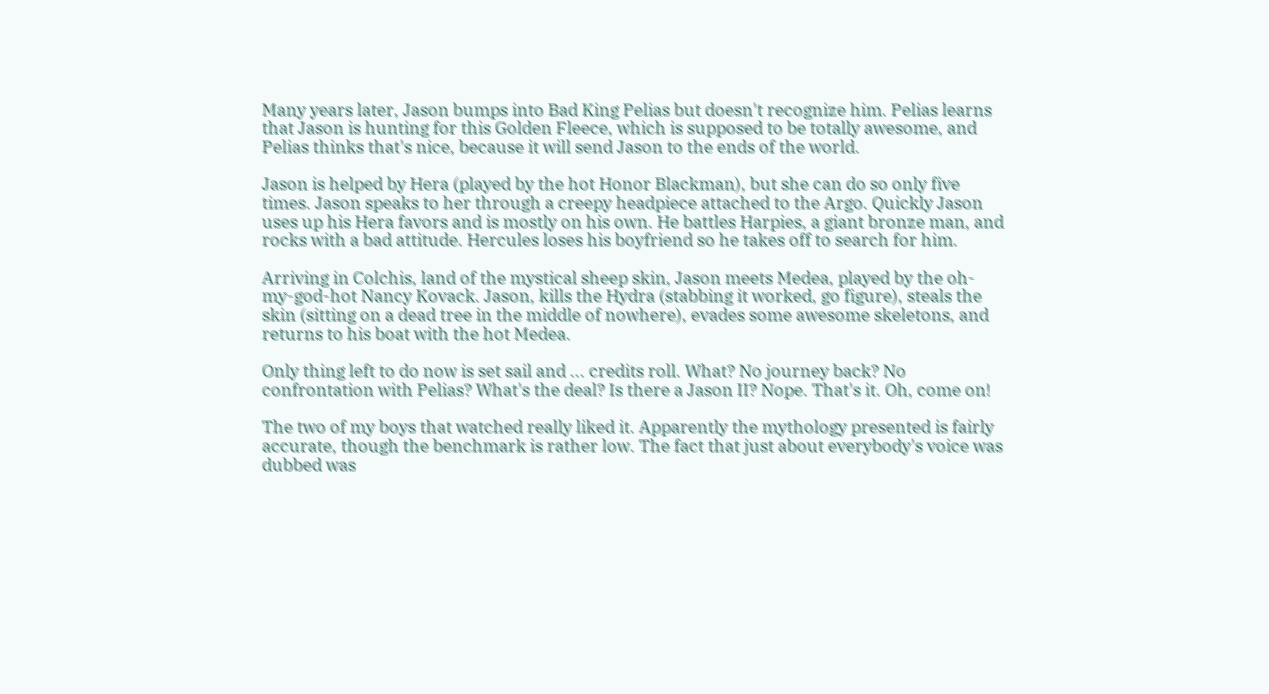Many years later, Jason bumps into Bad King Pelias but doesn't recognize him. Pelias learns that Jason is hunting for this Golden Fleece, which is supposed to be totally awesome, and Pelias thinks that's nice, because it will send Jason to the ends of the world.

Jason is helped by Hera (played by the hot Honor Blackman), but she can do so only five times. Jason speaks to her through a creepy headpiece attached to the Argo. Quickly Jason uses up his Hera favors and is mostly on his own. He battles Harpies, a giant bronze man, and rocks with a bad attitude. Hercules loses his boyfriend so he takes off to search for him.

Arriving in Colchis, land of the mystical sheep skin, Jason meets Medea, played by the oh-my-god-hot Nancy Kovack. Jason, kills the Hydra (stabbing it worked, go figure), steals the skin (sitting on a dead tree in the middle of nowhere), evades some awesome skeletons, and returns to his boat with the hot Medea.

Only thing left to do now is set sail and ... credits roll. What? No journey back? No confrontation with Pelias? What's the deal? Is there a Jason II? Nope. That's it. Oh, come on!

The two of my boys that watched really liked it. Apparently the mythology presented is fairly accurate, though the benchmark is rather low. The fact that just about everybody's voice was dubbed was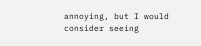annoying, but I would consider seeing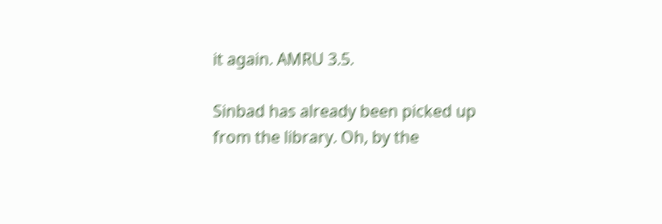it again. AMRU 3.5.

Sinbad has already been picked up from the library. Oh, by the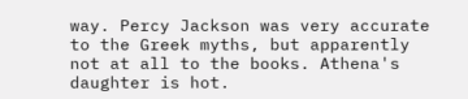way. Percy Jackson was very accurate to the Greek myths, but apparently not at all to the books. Athena's daughter is hot.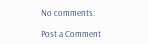No comments:

Post a Comment